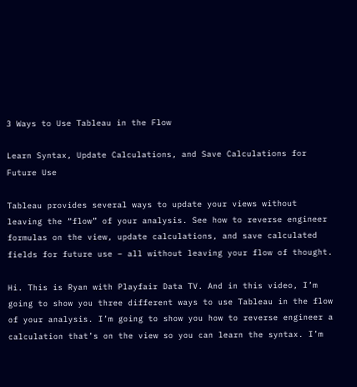3 Ways to Use Tableau in the Flow

Learn Syntax, Update Calculations, and Save Calculations for Future Use

Tableau provides several ways to update your views without leaving the “flow” of your analysis. See how to reverse engineer formulas on the view, update calculations, and save calculated fields for future use – all without leaving your flow of thought.

Hi. This is Ryan with Playfair Data TV. And in this video, I’m going to show you three different ways to use Tableau in the flow of your analysis. I’m going to show you how to reverse engineer a calculation that’s on the view so you can learn the syntax. I’m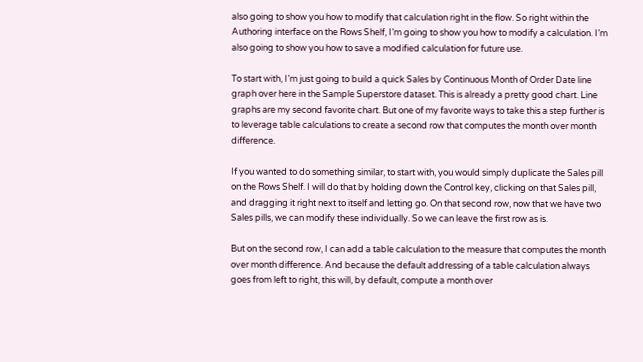also going to show you how to modify that calculation right in the flow. So right within the Authoring interface on the Rows Shelf, I’m going to show you how to modify a calculation. I’m also going to show you how to save a modified calculation for future use.

To start with, I’m just going to build a quick Sales by Continuous Month of Order Date line graph over here in the Sample Superstore dataset. This is already a pretty good chart. Line graphs are my second favorite chart. But one of my favorite ways to take this a step further is to leverage table calculations to create a second row that computes the month over month difference.

If you wanted to do something similar, to start with, you would simply duplicate the Sales pill on the Rows Shelf. I will do that by holding down the Control key, clicking on that Sales pill, and dragging it right next to itself and letting go. On that second row, now that we have two Sales pills, we can modify these individually. So we can leave the first row as is.

But on the second row, I can add a table calculation to the measure that computes the month over month difference. And because the default addressing of a table calculation always goes from left to right, this will, by default, compute a month over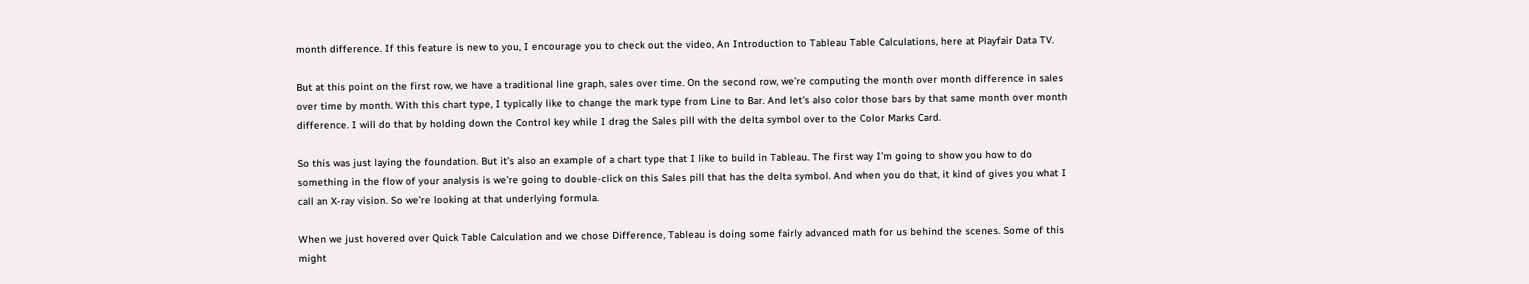month difference. If this feature is new to you, I encourage you to check out the video, An Introduction to Tableau Table Calculations, here at Playfair Data TV.

But at this point on the first row, we have a traditional line graph, sales over time. On the second row, we’re computing the month over month difference in sales over time by month. With this chart type, I typically like to change the mark type from Line to Bar. And let’s also color those bars by that same month over month difference. I will do that by holding down the Control key while I drag the Sales pill with the delta symbol over to the Color Marks Card.

So this was just laying the foundation. But it’s also an example of a chart type that I like to build in Tableau. The first way I’m going to show you how to do something in the flow of your analysis is we’re going to double-click on this Sales pill that has the delta symbol. And when you do that, it kind of gives you what I call an X-ray vision. So we’re looking at that underlying formula.

When we just hovered over Quick Table Calculation and we chose Difference, Tableau is doing some fairly advanced math for us behind the scenes. Some of this might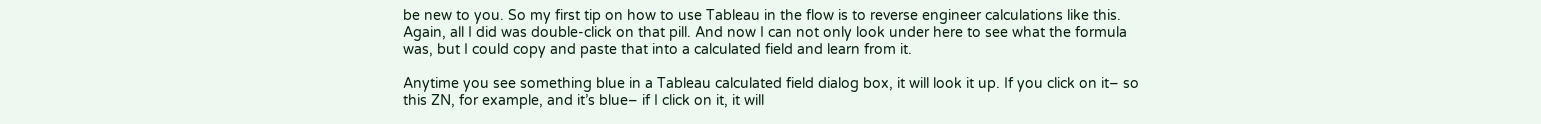be new to you. So my first tip on how to use Tableau in the flow is to reverse engineer calculations like this. Again, all I did was double-click on that pill. And now I can not only look under here to see what the formula was, but I could copy and paste that into a calculated field and learn from it.

Anytime you see something blue in a Tableau calculated field dialog box, it will look it up. If you click on it– so this ZN, for example, and it’s blue– if I click on it, it will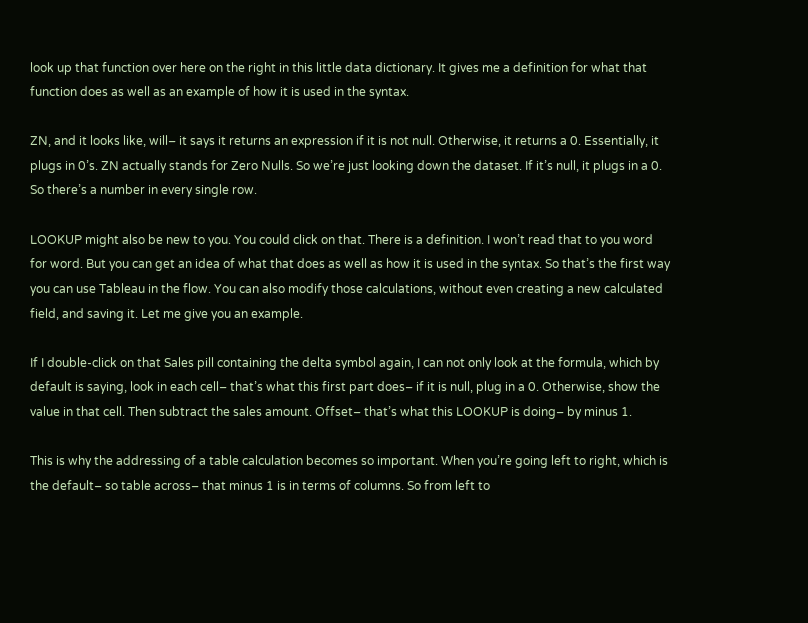look up that function over here on the right in this little data dictionary. It gives me a definition for what that function does as well as an example of how it is used in the syntax.

ZN, and it looks like, will– it says it returns an expression if it is not null. Otherwise, it returns a 0. Essentially, it plugs in 0’s. ZN actually stands for Zero Nulls. So we’re just looking down the dataset. If it’s null, it plugs in a 0. So there’s a number in every single row.

LOOKUP might also be new to you. You could click on that. There is a definition. I won’t read that to you word for word. But you can get an idea of what that does as well as how it is used in the syntax. So that’s the first way you can use Tableau in the flow. You can also modify those calculations, without even creating a new calculated field, and saving it. Let me give you an example.

If I double-click on that Sales pill containing the delta symbol again, I can not only look at the formula, which by default is saying, look in each cell– that’s what this first part does– if it is null, plug in a 0. Otherwise, show the value in that cell. Then subtract the sales amount. Offset– that’s what this LOOKUP is doing– by minus 1.

This is why the addressing of a table calculation becomes so important. When you’re going left to right, which is the default– so table across– that minus 1 is in terms of columns. So from left to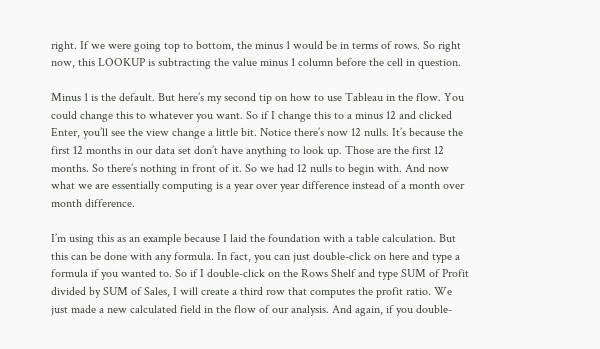right. If we were going top to bottom, the minus 1 would be in terms of rows. So right now, this LOOKUP is subtracting the value minus 1 column before the cell in question.

Minus 1 is the default. But here’s my second tip on how to use Tableau in the flow. You could change this to whatever you want. So if I change this to a minus 12 and clicked Enter, you’ll see the view change a little bit. Notice there’s now 12 nulls. It’s because the first 12 months in our data set don’t have anything to look up. Those are the first 12 months. So there’s nothing in front of it. So we had 12 nulls to begin with. And now what we are essentially computing is a year over year difference instead of a month over month difference.

I’m using this as an example because I laid the foundation with a table calculation. But this can be done with any formula. In fact, you can just double-click on here and type a formula if you wanted to. So if I double-click on the Rows Shelf and type SUM of Profit divided by SUM of Sales, I will create a third row that computes the profit ratio. We just made a new calculated field in the flow of our analysis. And again, if you double-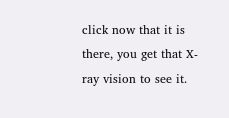click now that it is there, you get that X-ray vision to see it.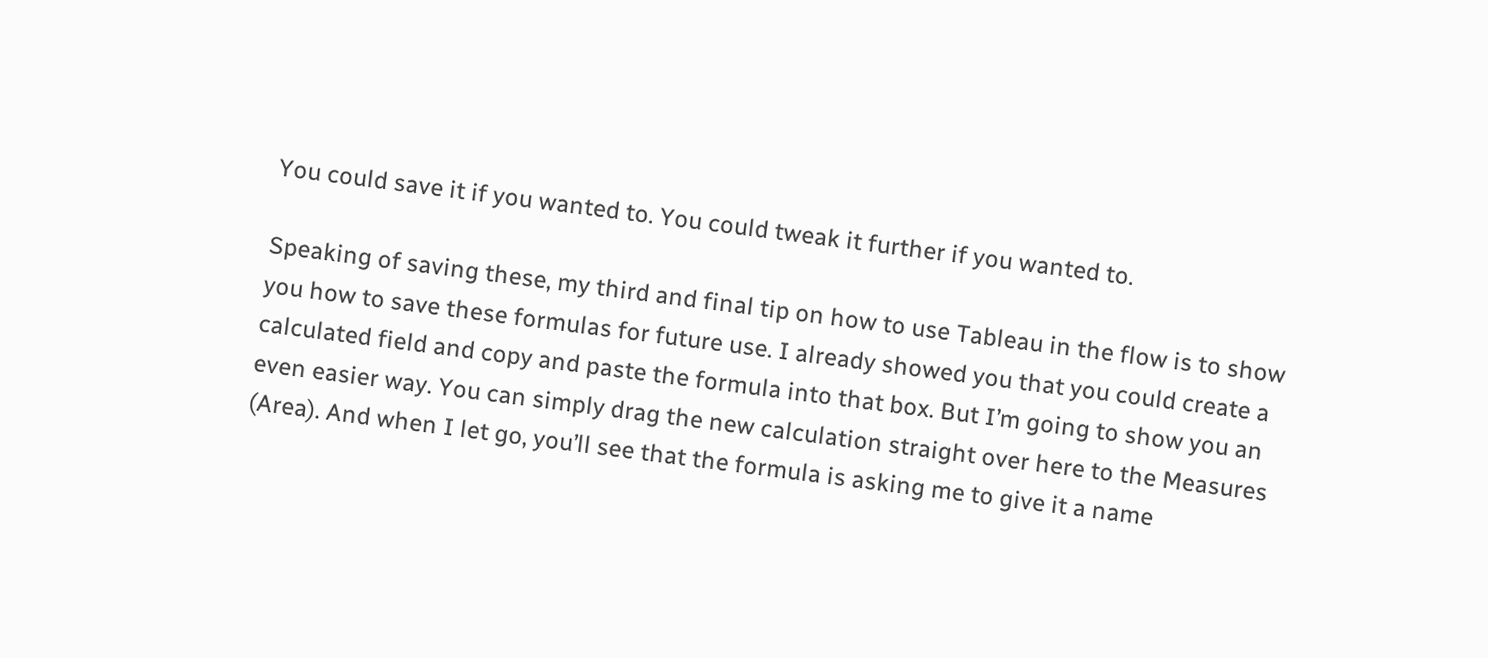You could save it if you wanted to. You could tweak it further if you wanted to.

Speaking of saving these, my third and final tip on how to use Tableau in the flow is to show you how to save these formulas for future use. I already showed you that you could create a calculated field and copy and paste the formula into that box. But I’m going to show you an even easier way. You can simply drag the new calculation straight over here to the Measures (Area). And when I let go, you’ll see that the formula is asking me to give it a name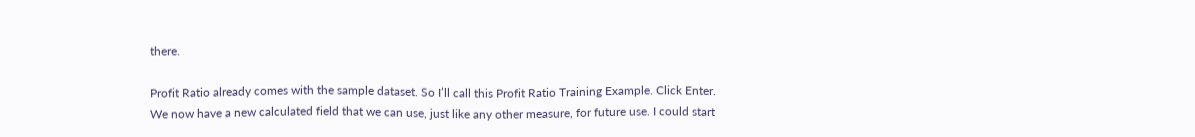there.

Profit Ratio already comes with the sample dataset. So I’ll call this Profit Ratio Training Example. Click Enter. We now have a new calculated field that we can use, just like any other measure, for future use. I could start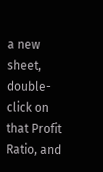a new sheet, double-click on that Profit Ratio, and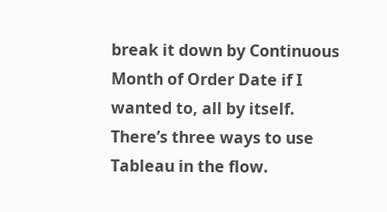break it down by Continuous Month of Order Date if I wanted to, all by itself. There’s three ways to use Tableau in the flow.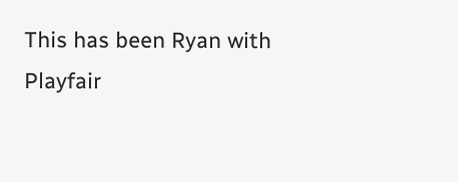This has been Ryan with Playfair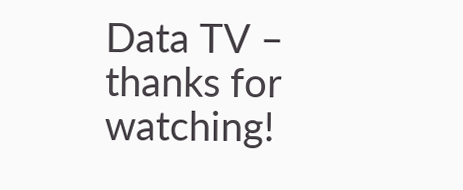Data TV – thanks for watching!